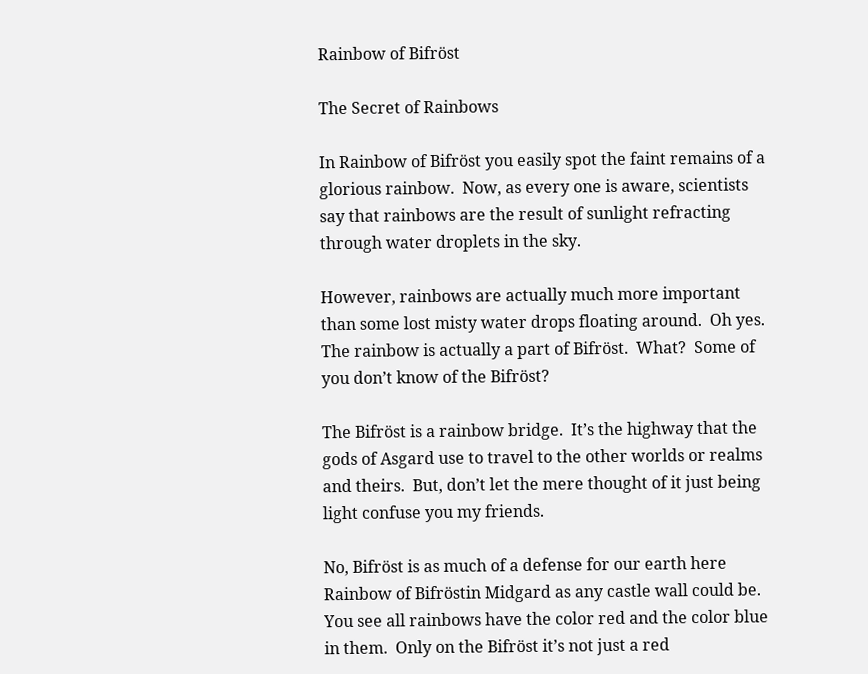Rainbow of Bifröst

The Secret of Rainbows

In Rainbow of Bifröst you easily spot the faint remains of a glorious rainbow.  Now, as every one is aware, scientists say that rainbows are the result of sunlight refracting through water droplets in the sky.

However, rainbows are actually much more important than some lost misty water drops floating around.  Oh yes. The rainbow is actually a part of Bifröst.  What?  Some of you don’t know of the Bifröst?

The Bifröst is a rainbow bridge.  It’s the highway that the gods of Asgard use to travel to the other worlds or realms and theirs.  But, don’t let the mere thought of it just being light confuse you my friends.

No, Bifröst is as much of a defense for our earth here Rainbow of Bifröstin Midgard as any castle wall could be.  You see all rainbows have the color red and the color blue in them.  Only on the Bifröst it’s not just a red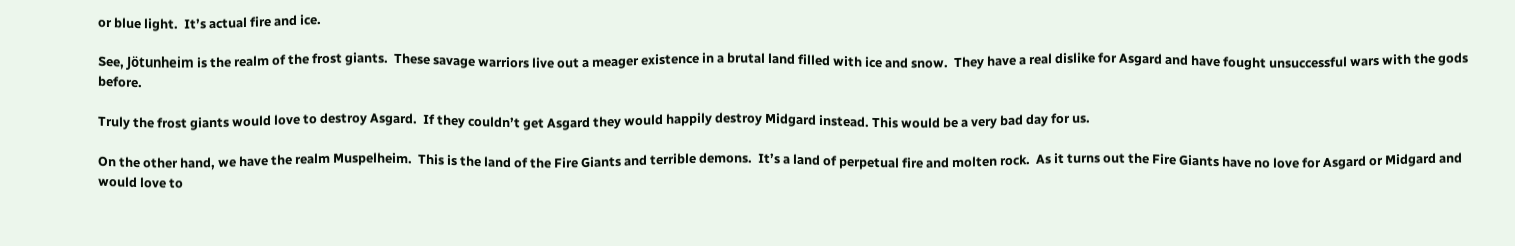or blue light.  It’s actual fire and ice.

See, Jötunheim is the realm of the frost giants.  These savage warriors live out a meager existence in a brutal land filled with ice and snow.  They have a real dislike for Asgard and have fought unsuccessful wars with the gods before.

Truly the frost giants would love to destroy Asgard.  If they couldn’t get Asgard they would happily destroy Midgard instead. This would be a very bad day for us.

On the other hand, we have the realm Muspelheim.  This is the land of the Fire Giants and terrible demons.  It’s a land of perpetual fire and molten rock.  As it turns out the Fire Giants have no love for Asgard or Midgard and would love to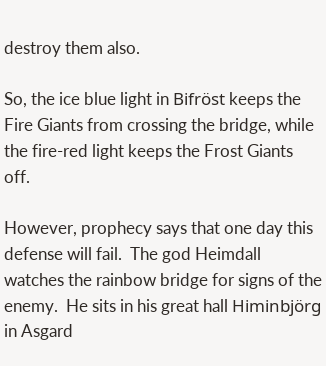destroy them also.

So, the ice blue light in Bifröst keeps the Fire Giants from crossing the bridge, while the fire-red light keeps the Frost Giants off.

However, prophecy says that one day this defense will fail.  The god Heimdall watches the rainbow bridge for signs of the enemy.  He sits in his great hall Himinbjörg in Asgard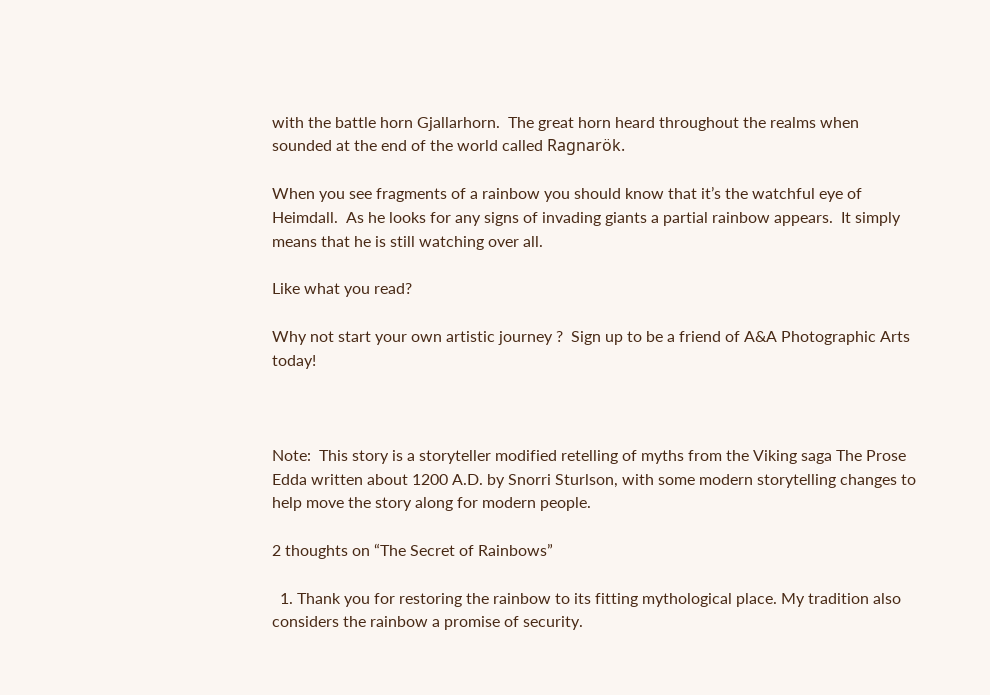with the battle horn Gjallarhorn.  The great horn heard throughout the realms when sounded at the end of the world called Ragnarök.

When you see fragments of a rainbow you should know that it’s the watchful eye of Heimdall.  As he looks for any signs of invading giants a partial rainbow appears.  It simply means that he is still watching over all.

Like what you read?

Why not start your own artistic journey ?  Sign up to be a friend of A&A Photographic Arts today!



Note:  This story is a storyteller modified retelling of myths from the Viking saga The Prose Edda written about 1200 A.D. by Snorri Sturlson, with some modern storytelling changes to help move the story along for modern people.

2 thoughts on “The Secret of Rainbows”

  1. Thank you for restoring the rainbow to its fitting mythological place. My tradition also considers the rainbow a promise of security.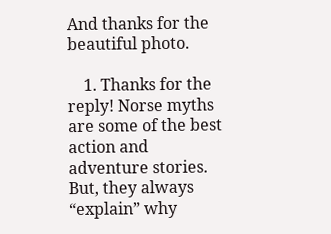And thanks for the beautiful photo.

    1. Thanks for the reply! Norse myths are some of the best action and adventure stories. But, they always “explain” why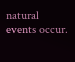natural events occur.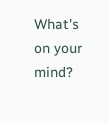What's on your mind?